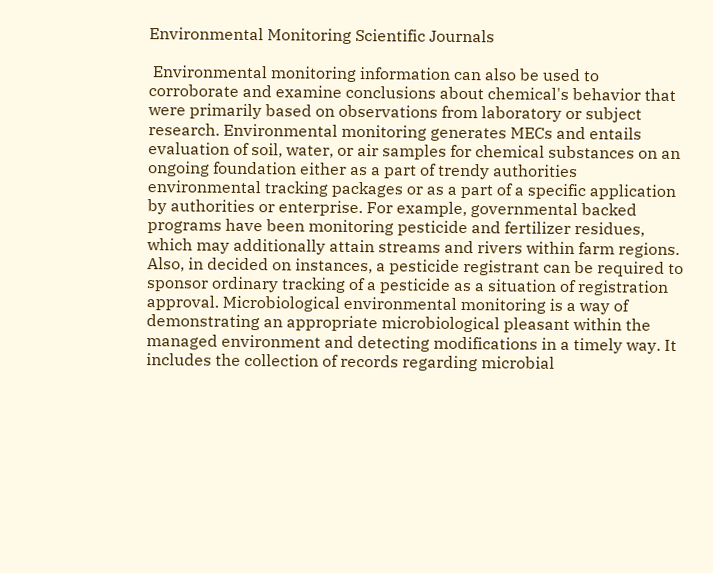Environmental Monitoring Scientific Journals

 Environmental monitoring information can also be used to corroborate and examine conclusions about chemical's behavior that were primarily based on observations from laboratory or subject research. Environmental monitoring generates MECs and entails evaluation of soil, water, or air samples for chemical substances on an ongoing foundation either as a part of trendy authorities environmental tracking packages or as a part of a specific application by authorities or enterprise. For example, governmental backed programs have been monitoring pesticide and fertilizer residues, which may additionally attain streams and rivers within farm regions. Also, in decided on instances, a pesticide registrant can be required to sponsor ordinary tracking of a pesticide as a situation of registration approval. Microbiological environmental monitoring is a way of demonstrating an appropriate microbiological pleasant within the managed environment and detecting modifications in a timely way. It includes the collection of records regarding microbial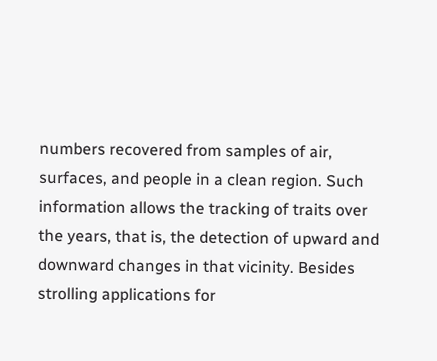numbers recovered from samples of air, surfaces, and people in a clean region. Such information allows the tracking of traits over the years, that is, the detection of upward and downward changes in that vicinity. Besides strolling applications for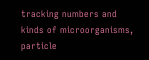tracking numbers and kinds of microorganisms, particle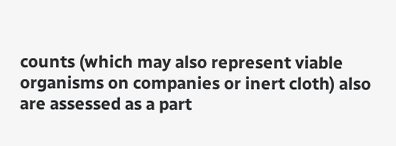counts (which may also represent viable organisms on companies or inert cloth) also are assessed as a part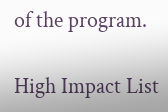of the program.

High Impact List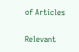of Articles

Relevant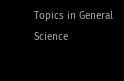Topics in General Science